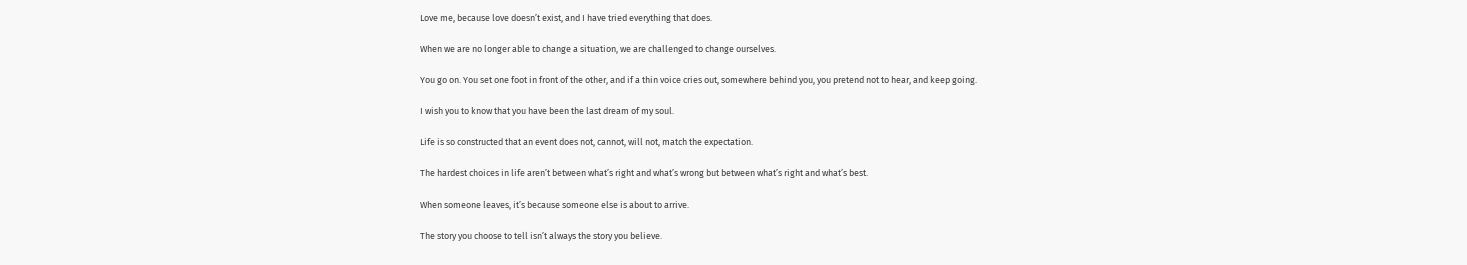Love me, because love doesn’t exist, and I have tried everything that does.

When we are no longer able to change a situation, we are challenged to change ourselves.

You go on. You set one foot in front of the other, and if a thin voice cries out, somewhere behind you, you pretend not to hear, and keep going.

I wish you to know that you have been the last dream of my soul.

Life is so constructed that an event does not, cannot, will not, match the expectation.

The hardest choices in life aren’t between what’s right and what’s wrong but between what’s right and what’s best.

When someone leaves, it’s because someone else is about to arrive.

The story you choose to tell isn’t always the story you believe.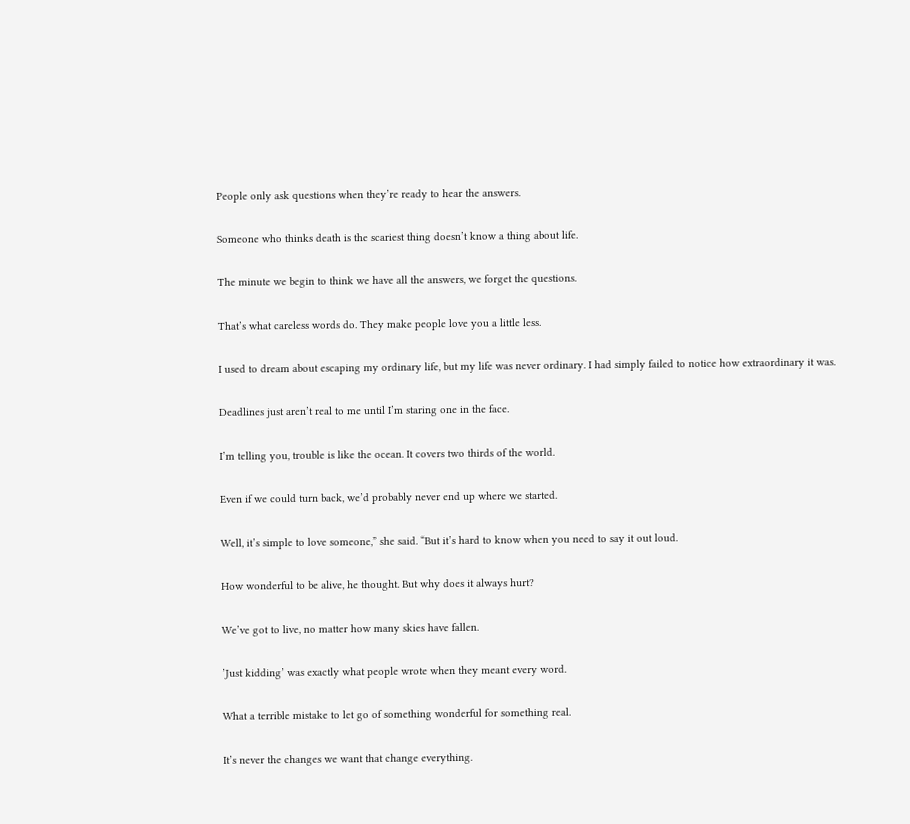People only ask questions when they’re ready to hear the answers.

Someone who thinks death is the scariest thing doesn’t know a thing about life.

The minute we begin to think we have all the answers, we forget the questions.

That’s what careless words do. They make people love you a little less.

I used to dream about escaping my ordinary life, but my life was never ordinary. I had simply failed to notice how extraordinary it was.

Deadlines just aren’t real to me until I’m staring one in the face.

I’m telling you, trouble is like the ocean. It covers two thirds of the world.

Even if we could turn back, we’d probably never end up where we started.

Well, it’s simple to love someone,” she said. “But it’s hard to know when you need to say it out loud.

How wonderful to be alive, he thought. But why does it always hurt?

We’ve got to live, no matter how many skies have fallen.

’Just kidding’ was exactly what people wrote when they meant every word.

What a terrible mistake to let go of something wonderful for something real.

It’s never the changes we want that change everything.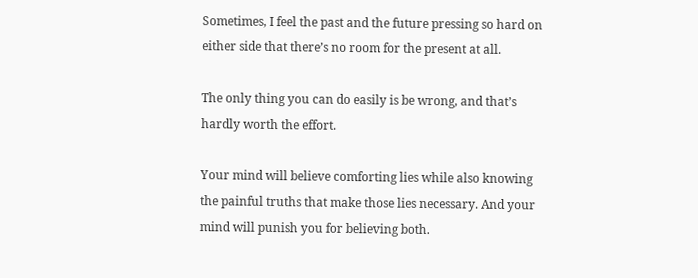Sometimes, I feel the past and the future pressing so hard on either side that there’s no room for the present at all.

The only thing you can do easily is be wrong, and that’s hardly worth the effort.

Your mind will believe comforting lies while also knowing the painful truths that make those lies necessary. And your mind will punish you for believing both.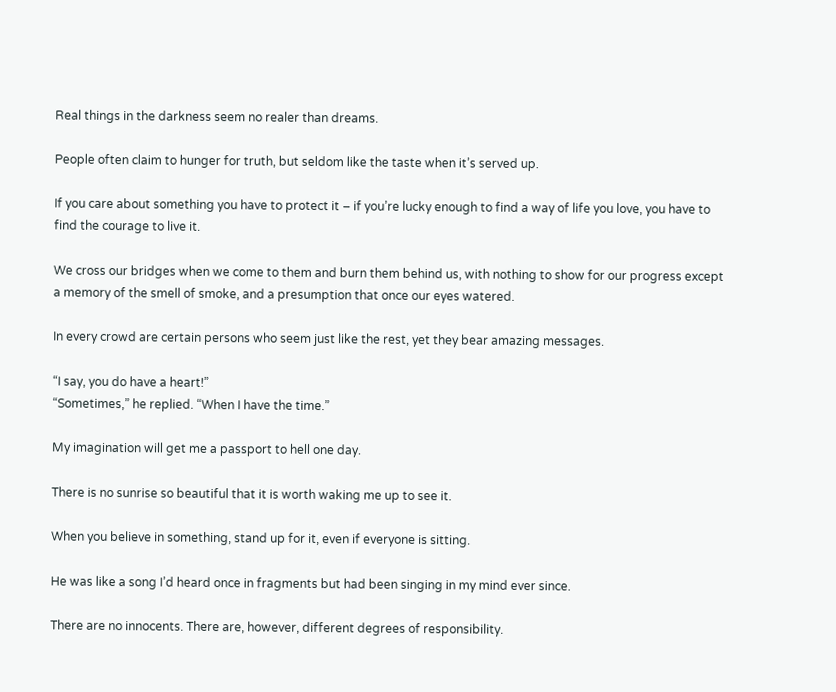Real things in the darkness seem no realer than dreams.

People often claim to hunger for truth, but seldom like the taste when it’s served up.

If you care about something you have to protect it – if you’re lucky enough to find a way of life you love, you have to find the courage to live it.

We cross our bridges when we come to them and burn them behind us, with nothing to show for our progress except a memory of the smell of smoke, and a presumption that once our eyes watered.

In every crowd are certain persons who seem just like the rest, yet they bear amazing messages.

“I say, you do have a heart!”
“Sometimes,” he replied. “When I have the time.”

My imagination will get me a passport to hell one day.

There is no sunrise so beautiful that it is worth waking me up to see it.

When you believe in something, stand up for it, even if everyone is sitting.

He was like a song I’d heard once in fragments but had been singing in my mind ever since.

There are no innocents. There are, however, different degrees of responsibility.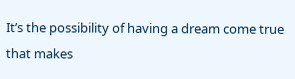It’s the possibility of having a dream come true that makes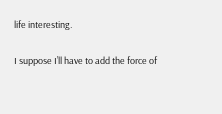life interesting.

I suppose I’ll have to add the force of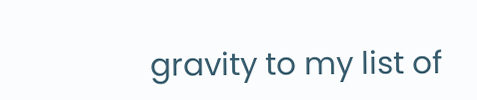gravity to my list of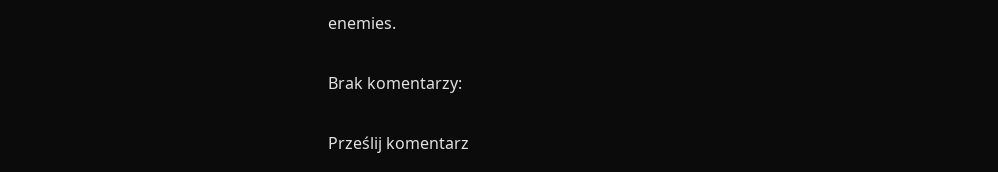enemies.

Brak komentarzy:

Prześlij komentarz